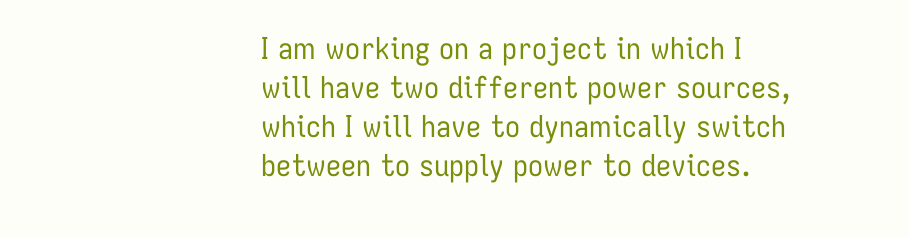I am working on a project in which I will have two different power sources, which I will have to dynamically switch between to supply power to devices.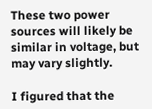These two power sources will likely be similar in voltage, but may vary slightly.

I figured that the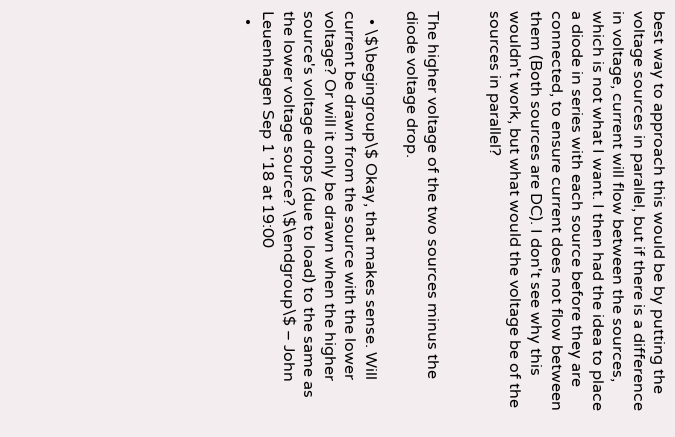best way to approach this would be by putting the voltage sources in parallel, but if there is a difference in voltage, current will flow between the sources, which is not what I want. I then had the idea to place a diode in series with each source before they are connected, to ensure current does not flow between them (Both sources are DC). I don't see why this wouldn't work, but what would the voltage be of the sources in parallel?


The higher voltage of the two sources minus the diode voltage drop.

  • \$\begingroup\$ Okay, that makes sense. Will current be drawn from the source with the lower voltage? Or will it only be drawn when the higher source's voltage drops (due to load) to the same as the lower voltage source? \$\endgroup\$ – John Leuenhagen Sep 1 '18 at 19:00
  •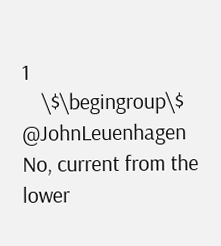1
    \$\begingroup\$ @JohnLeuenhagen No, current from the lower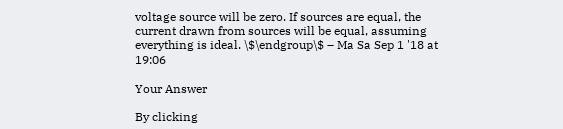voltage source will be zero. If sources are equal, the current drawn from sources will be equal, assuming everything is ideal. \$\endgroup\$ – Ma Sa Sep 1 '18 at 19:06

Your Answer

By clicking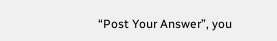“Post Your Answer”, you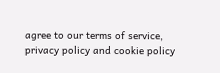agree to our terms of service, privacy policy and cookie policy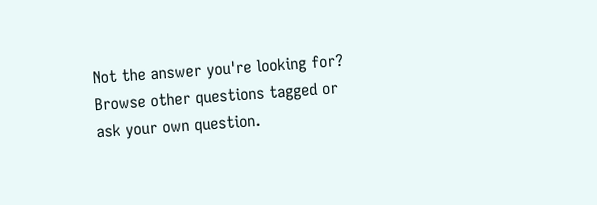Not the answer you're looking for? Browse other questions tagged or ask your own question.